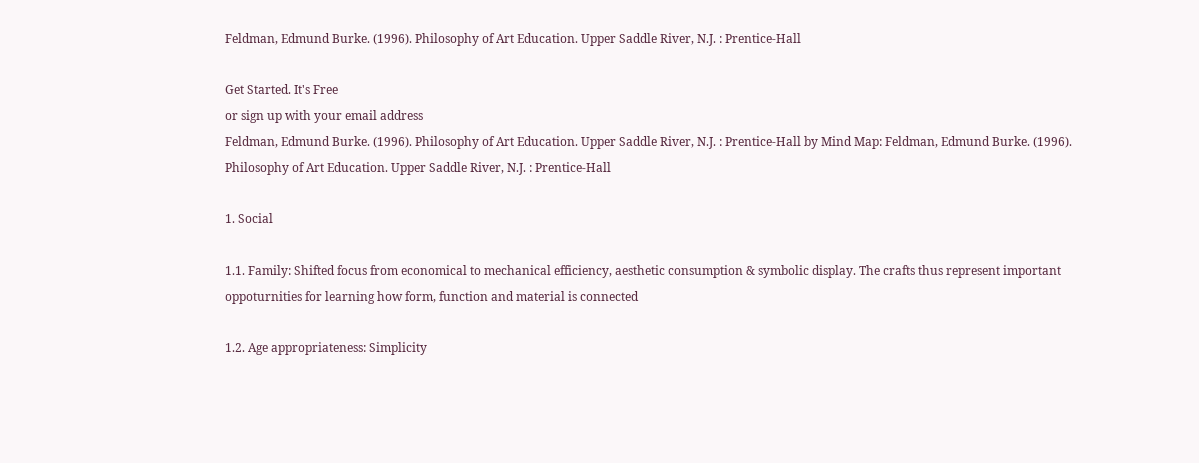Feldman, Edmund Burke. (1996). Philosophy of Art Education. Upper Saddle River, N.J. : Prentice-Hall

Get Started. It's Free
or sign up with your email address
Feldman, Edmund Burke. (1996). Philosophy of Art Education. Upper Saddle River, N.J. : Prentice-Hall by Mind Map: Feldman, Edmund Burke. (1996). Philosophy of Art Education. Upper Saddle River, N.J. : Prentice-Hall

1. Social

1.1. Family: Shifted focus from economical to mechanical efficiency, aesthetic consumption & symbolic display. The crafts thus represent important oppoturnities for learning how form, function and material is connected

1.2. Age appropriateness: Simplicity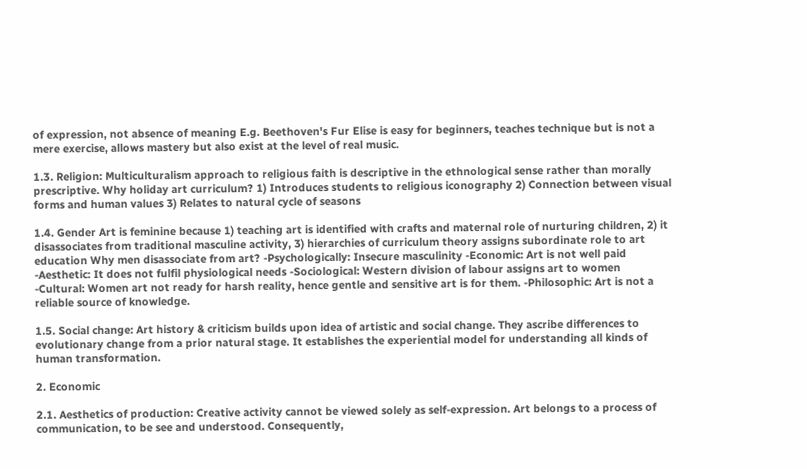of expression, not absence of meaning E.g. Beethoven's Fur Elise is easy for beginners, teaches technique but is not a mere exercise, allows mastery but also exist at the level of real music.

1.3. Religion: Multiculturalism approach to religious faith is descriptive in the ethnological sense rather than morally prescriptive. Why holiday art curriculum? 1) Introduces students to religious iconography 2) Connection between visual forms and human values 3) Relates to natural cycle of seasons

1.4. Gender Art is feminine because 1) teaching art is identified with crafts and maternal role of nurturing children, 2) it disassociates from traditional masculine activity, 3) hierarchies of curriculum theory assigns subordinate role to art education Why men disassociate from art? -Psychologically: Insecure masculinity -Economic: Art is not well paid -Aesthetic: It does not fulfil physiological needs -Sociological: Western division of labour assigns art to women -Cultural: Women art not ready for harsh reality, hence gentle and sensitive art is for them. -Philosophic: Art is not a reliable source of knowledge.

1.5. Social change: Art history & criticism builds upon idea of artistic and social change. They ascribe differences to evolutionary change from a prior natural stage. It establishes the experiential model for understanding all kinds of human transformation.

2. Economic

2.1. Aesthetics of production: Creative activity cannot be viewed solely as self-expression. Art belongs to a process of communication, to be see and understood. Consequently,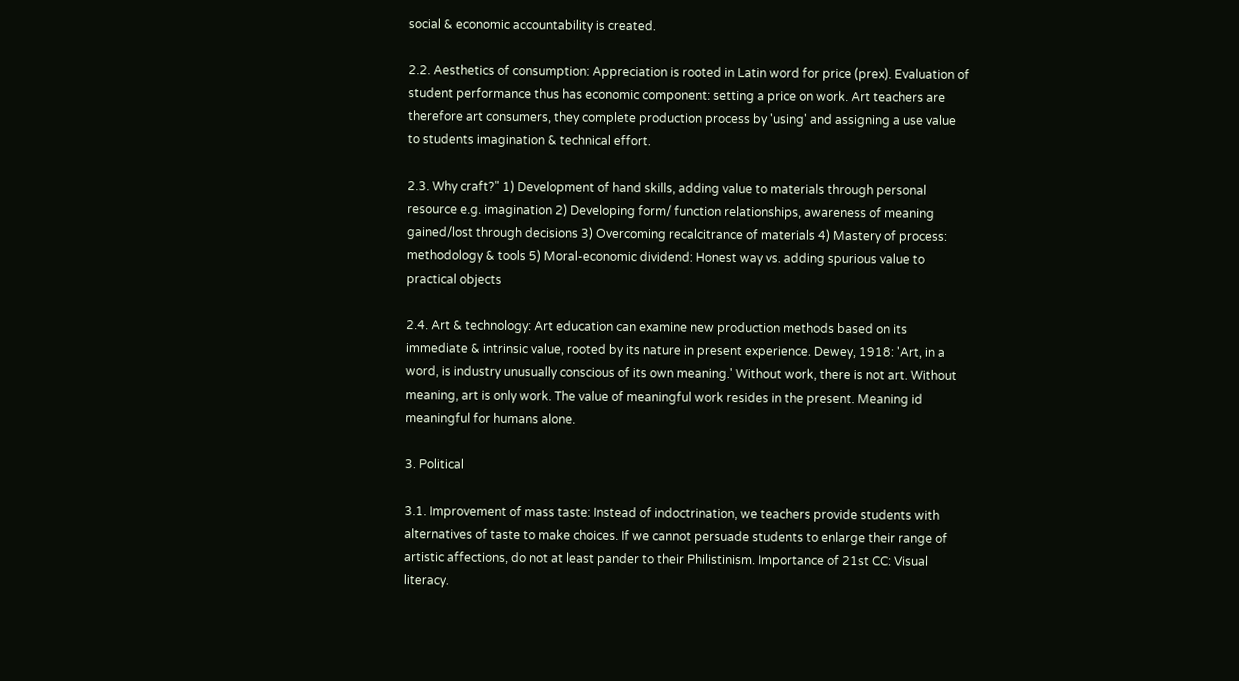social & economic accountability is created.

2.2. Aesthetics of consumption: Appreciation is rooted in Latin word for price (prex). Evaluation of student performance thus has economic component: setting a price on work. Art teachers are therefore art consumers, they complete production process by 'using' and assigning a use value to students imagination & technical effort.

2.3. Why craft?" 1) Development of hand skills, adding value to materials through personal resource e.g. imagination 2) Developing form/ function relationships, awareness of meaning gained/lost through decisions 3) Overcoming recalcitrance of materials 4) Mastery of process: methodology & tools 5) Moral-economic dividend: Honest way vs. adding spurious value to practical objects

2.4. Art & technology: Art education can examine new production methods based on its immediate & intrinsic value, rooted by its nature in present experience. Dewey, 1918: 'Art, in a word, is industry unusually conscious of its own meaning.' Without work, there is not art. Without meaning, art is only work. The value of meaningful work resides in the present. Meaning id meaningful for humans alone.

3. Political

3.1. Improvement of mass taste: Instead of indoctrination, we teachers provide students with alternatives of taste to make choices. If we cannot persuade students to enlarge their range of artistic affections, do not at least pander to their Philistinism. Importance of 21st CC: Visual literacy.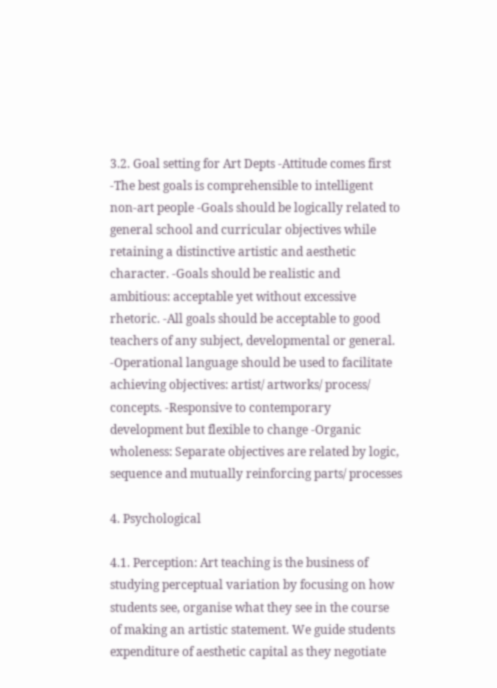3.2. Goal setting for Art Depts -Attitude comes first -The best goals is comprehensible to intelligent non-art people -Goals should be logically related to general school and curricular objectives while retaining a distinctive artistic and aesthetic character. -Goals should be realistic and ambitious: acceptable yet without excessive rhetoric. -All goals should be acceptable to good teachers of any subject, developmental or general. -Operational language should be used to facilitate achieving objectives: artist/ artworks/ process/ concepts. -Responsive to contemporary development but flexible to change -Organic wholeness: Separate objectives are related by logic, sequence and mutually reinforcing parts/ processes

4. Psychological

4.1. Perception: Art teaching is the business of studying perceptual variation by focusing on how students see, organise what they see in the course of making an artistic statement. We guide students expenditure of aesthetic capital as they negotiate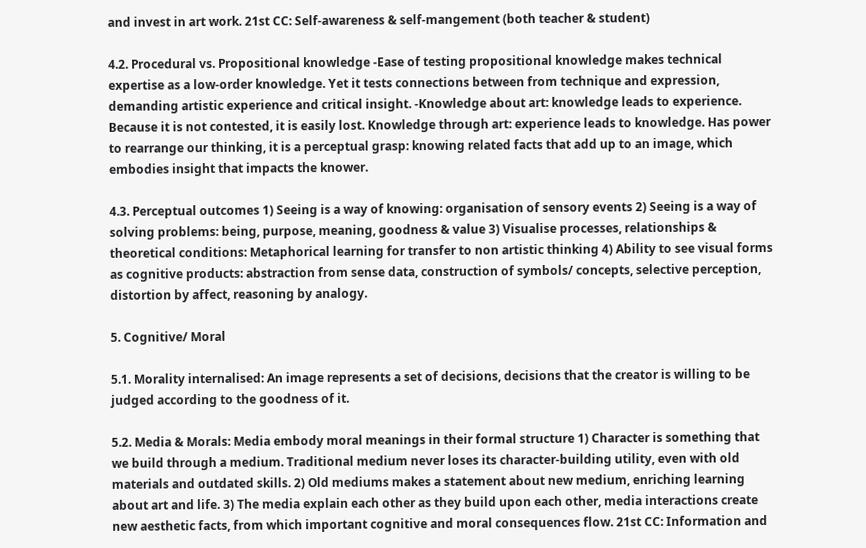and invest in art work. 21st CC: Self-awareness & self-mangement (both teacher & student)

4.2. Procedural vs. Propositional knowledge -Ease of testing propositional knowledge makes technical expertise as a low-order knowledge. Yet it tests connections between from technique and expression, demanding artistic experience and critical insight. -Knowledge about art: knowledge leads to experience. Because it is not contested, it is easily lost. Knowledge through art: experience leads to knowledge. Has power to rearrange our thinking, it is a perceptual grasp: knowing related facts that add up to an image, which embodies insight that impacts the knower.

4.3. Perceptual outcomes 1) Seeing is a way of knowing: organisation of sensory events 2) Seeing is a way of solving problems: being, purpose, meaning, goodness & value 3) Visualise processes, relationships & theoretical conditions: Metaphorical learning for transfer to non artistic thinking 4) Ability to see visual forms as cognitive products: abstraction from sense data, construction of symbols/ concepts, selective perception, distortion by affect, reasoning by analogy.

5. Cognitive/ Moral

5.1. Morality internalised: An image represents a set of decisions, decisions that the creator is willing to be judged according to the goodness of it.

5.2. Media & Morals: Media embody moral meanings in their formal structure 1) Character is something that we build through a medium. Traditional medium never loses its character-building utility, even with old materials and outdated skills. 2) Old mediums makes a statement about new medium, enriching learning about art and life. 3) The media explain each other as they build upon each other, media interactions create new aesthetic facts, from which important cognitive and moral consequences flow. 21st CC: Information and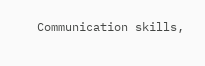Communication skills,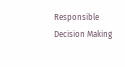Responsible Decision Making